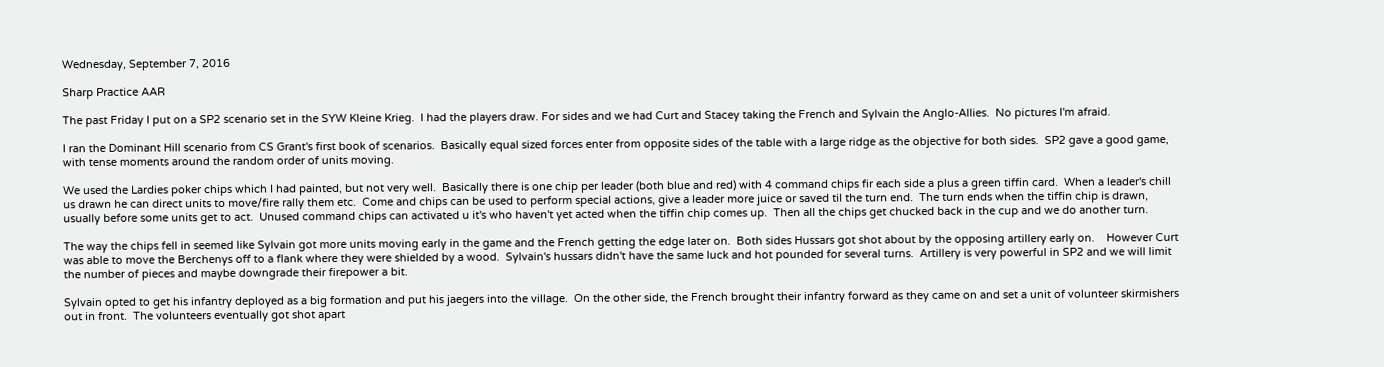Wednesday, September 7, 2016

Sharp Practice AAR

The past Friday I put on a SP2 scenario set in the SYW Kleine Krieg.  I had the players draw. For sides and we had Curt and Stacey taking the French and Sylvain the Anglo-Allies.  No pictures I'm afraid.

I ran the Dominant Hill scenario from CS Grant's first book of scenarios.  Basically equal sized forces enter from opposite sides of the table with a large ridge as the objective for both sides.  SP2 gave a good game, with tense moments around the random order of units moving.

We used the Lardies poker chips which I had painted, but not very well.  Basically there is one chip per leader (both blue and red) with 4 command chips fir each side a plus a green tiffin card.  When a leader's chill us drawn he can direct units to move/fire rally them etc.  Come and chips can be used to perform special actions, give a leader more juice or saved til the turn end.  The turn ends when the tiffin chip is drawn, usually before some units get to act.  Unused command chips can activated u it's who haven't yet acted when the tiffin chip comes up.  Then all the chips get chucked back in the cup and we do another turn.

The way the chips fell in seemed like Sylvain got more units moving early in the game and the French getting the edge later on.  Both sides Hussars got shot about by the opposing artillery early on.    However Curt was able to move the Berchenys off to a flank where they were shielded by a wood.  Sylvain's hussars didn't have the same luck and hot pounded for several turns.  Artillery is very powerful in SP2 and we will limit the number of pieces and maybe downgrade their firepower a bit.

Sylvain opted to get his infantry deployed as a big formation and put his jaegers into the village.  On the other side, the French brought their infantry forward as they came on and set a unit of volunteer skirmishers out in front.  The volunteers eventually got shot apart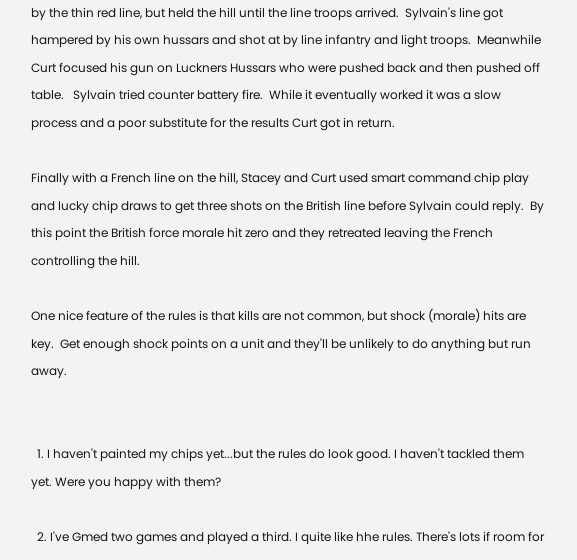by the thin red line, but held the hill until the line troops arrived.  Sylvain's line got hampered by his own hussars and shot at by line infantry and light troops.  Meanwhile Curt focused his gun on Luckners Hussars who were pushed back and then pushed off table.   Sylvain tried counter battery fire.  While it eventually worked it was a slow process and a poor substitute for the results Curt got in return.

Finally with a French line on the hill, Stacey and Curt used smart command chip play and lucky chip draws to get three shots on the British line before Sylvain could reply.  By this point the British force morale hit zero and they retreated leaving the French controlling the hill.

One nice feature of the rules is that kills are not common, but shock (morale) hits are key.  Get enough shock points on a unit and they'll be unlikely to do anything but run away.


  1. I haven't painted my chips yet...but the rules do look good. I haven't tackled them yet. Were you happy with them?

  2. I've Gmed two games and played a third. I quite like hhe rules. There's lots if room for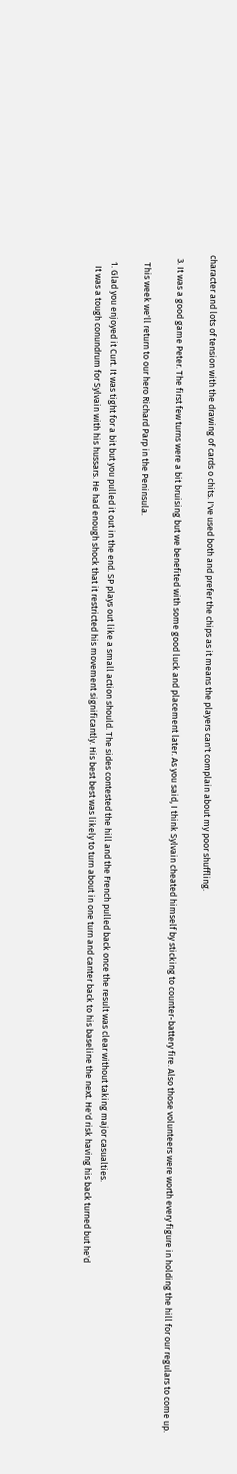character and lots of tension with the drawing of cards o chits. I've used both and prefer the chips as it means the players can't complain about my poor shuffling.

  3. It was a good game Peter. The first few turns were a bit bruising but we benefited with some good luck and placement later. As you said, I think Sylvain cheated himself by sticking to counter-battery fire. Also those volunteers were worth every figure in holding the hill for our regulars to come up.

    This week we'll return to our hero Richard Parp in the Peninsula.

    1. Glad you enjoyed it Curt. It was tight for a bit but you pulled it out in the end. SP plays out like a small action should. The sides contested the hill and the French pulled back once the result was clear without taking major casualties.
      It was a tough conundrum for Sylvain with his hussars. He had enough shock that it restricted his movement significantly. His best best was likely to turn about in one turn and canter back to his baseline the next. He'd risk having his back turned but he'd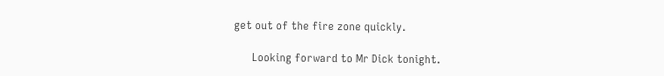get out of the fire zone quickly.

      Looking forward to Mr Dick tonight.